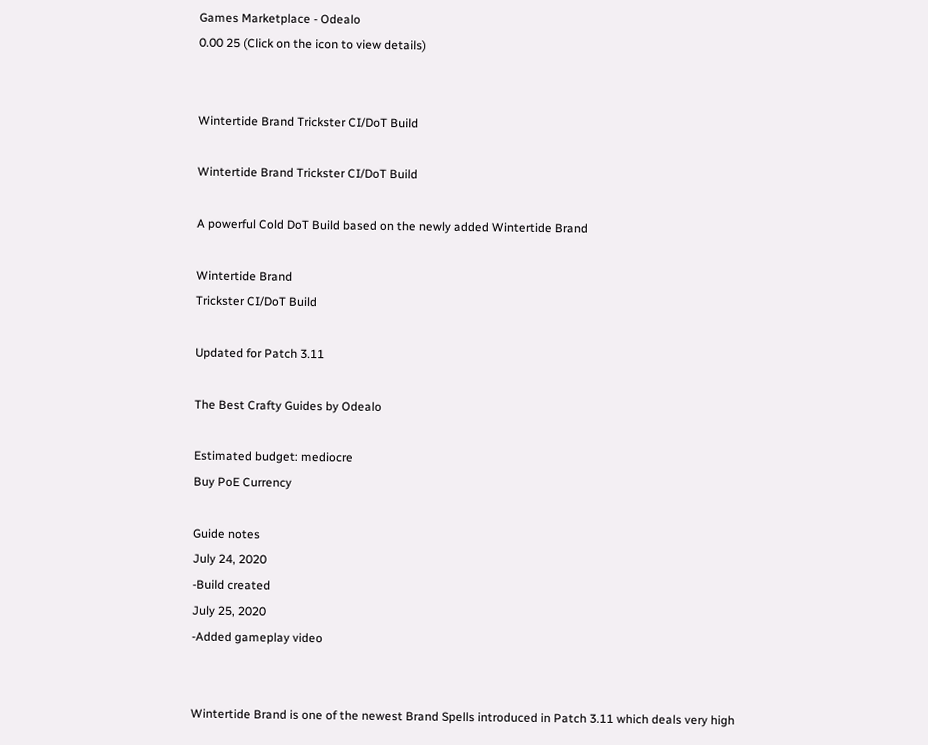Games Marketplace - Odealo
0.00 25 (Click on the icon to view details)


Wintertide Brand Trickster CI/DoT Build

Wintertide Brand Trickster CI/DoT Build

A powerful Cold DoT Build based on the newly added Wintertide Brand

Wintertide Brand
Trickster CI/DoT Build

Updated for Patch 3.11

The Best Crafty Guides by Odealo

Estimated budget: mediocre
Buy PoE Currency

Guide notes
July 24, 2020
-Build created
July 25, 2020
-Added gameplay video


Wintertide Brand is one of the newest Brand Spells introduced in Patch 3.11 which deals very high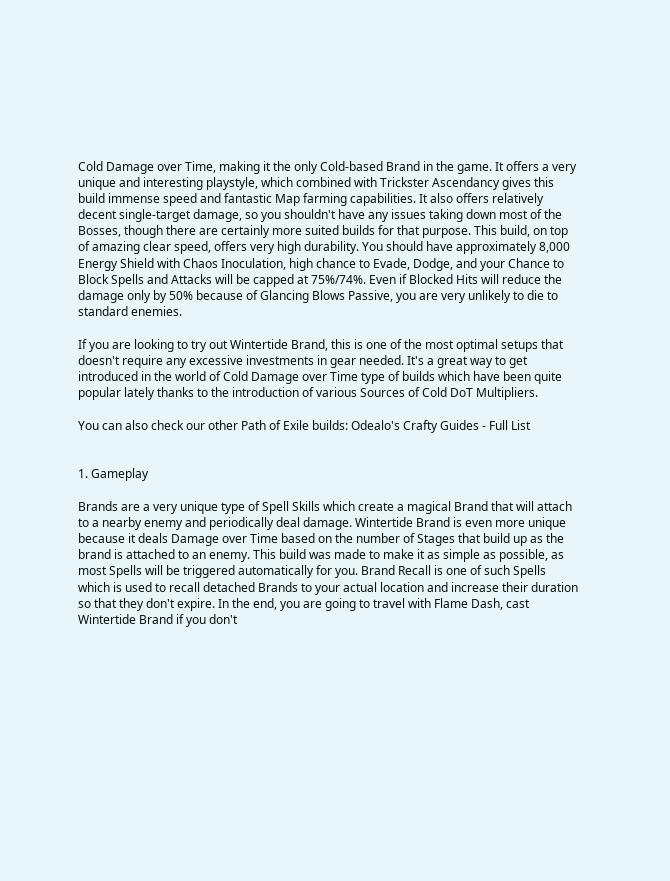Cold Damage over Time, making it the only Cold-based Brand in the game. It offers a very unique and interesting playstyle, which combined with Trickster Ascendancy gives this build immense speed and fantastic Map farming capabilities. It also offers relatively decent single-target damage, so you shouldn't have any issues taking down most of the Bosses, though there are certainly more suited builds for that purpose. This build, on top of amazing clear speed, offers very high durability. You should have approximately 8,000 Energy Shield with Chaos Inoculation, high chance to Evade, Dodge, and your Chance to Block Spells and Attacks will be capped at 75%/74%. Even if Blocked Hits will reduce the damage only by 50% because of Glancing Blows Passive, you are very unlikely to die to standard enemies.

If you are looking to try out Wintertide Brand, this is one of the most optimal setups that doesn't require any excessive investments in gear needed. It's a great way to get introduced in the world of Cold Damage over Time type of builds which have been quite popular lately thanks to the introduction of various Sources of Cold DoT Multipliers.

You can also check our other Path of Exile builds: Odealo's Crafty Guides - Full List


1. Gameplay

Brands are a very unique type of Spell Skills which create a magical Brand that will attach to a nearby enemy and periodically deal damage. Wintertide Brand is even more unique because it deals Damage over Time based on the number of Stages that build up as the brand is attached to an enemy. This build was made to make it as simple as possible, as most Spells will be triggered automatically for you. Brand Recall is one of such Spells which is used to recall detached Brands to your actual location and increase their duration so that they don't expire. In the end, you are going to travel with Flame Dash, cast Wintertide Brand if you don't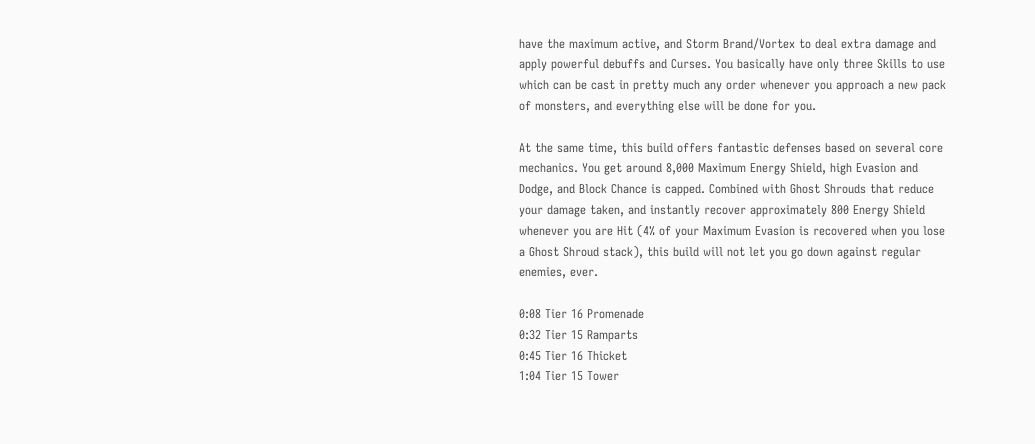have the maximum active, and Storm Brand/Vortex to deal extra damage and apply powerful debuffs and Curses. You basically have only three Skills to use which can be cast in pretty much any order whenever you approach a new pack of monsters, and everything else will be done for you.

At the same time, this build offers fantastic defenses based on several core mechanics. You get around 8,000 Maximum Energy Shield, high Evasion and Dodge, and Block Chance is capped. Combined with Ghost Shrouds that reduce your damage taken, and instantly recover approximately 800 Energy Shield whenever you are Hit (4% of your Maximum Evasion is recovered when you lose a Ghost Shroud stack), this build will not let you go down against regular enemies, ever.

0:08 Tier 16 Promenade
0:32 Tier 15 Ramparts
0:45 Tier 16 Thicket
1:04 Tier 15 Tower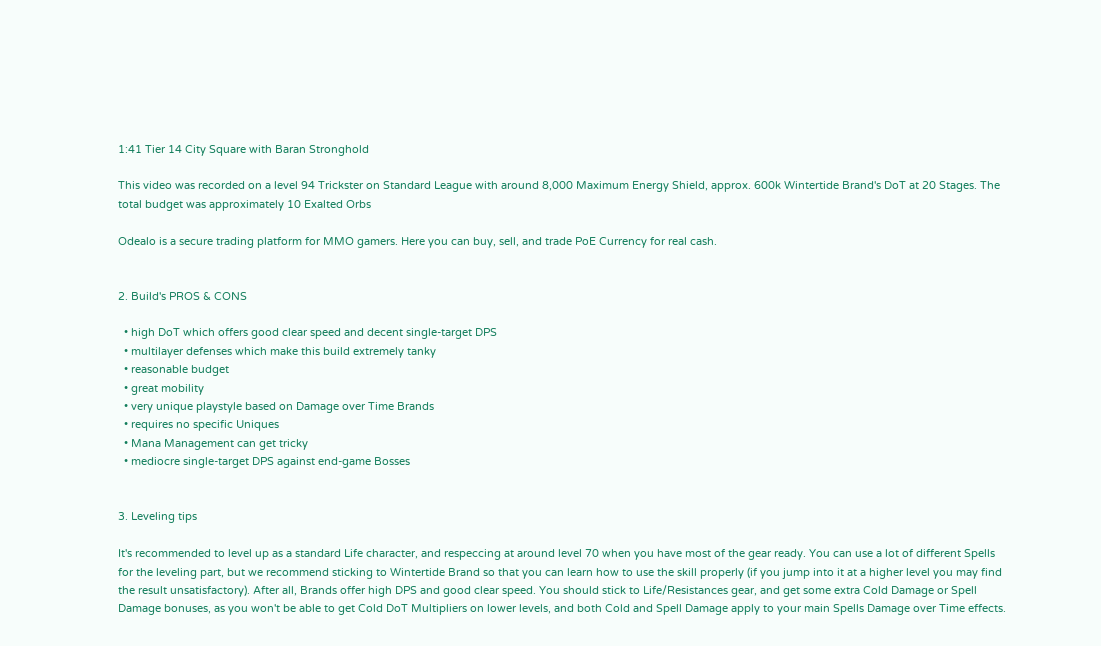1:41 Tier 14 City Square with Baran Stronghold

This video was recorded on a level 94 Trickster on Standard League with around 8,000 Maximum Energy Shield, approx. 600k Wintertide Brand's DoT at 20 Stages. The total budget was approximately 10 Exalted Orbs

Odealo is a secure trading platform for MMO gamers. Here you can buy, sell, and trade PoE Currency for real cash.


2. Build's PROS & CONS

  • high DoT which offers good clear speed and decent single-target DPS
  • multilayer defenses which make this build extremely tanky
  • reasonable budget
  • great mobility
  • very unique playstyle based on Damage over Time Brands
  • requires no specific Uniques
  • Mana Management can get tricky
  • mediocre single-target DPS against end-game Bosses


3. Leveling tips

It's recommended to level up as a standard Life character, and respeccing at around level 70 when you have most of the gear ready. You can use a lot of different Spells for the leveling part, but we recommend sticking to Wintertide Brand so that you can learn how to use the skill properly (if you jump into it at a higher level you may find the result unsatisfactory). After all, Brands offer high DPS and good clear speed. You should stick to Life/Resistances gear, and get some extra Cold Damage or Spell Damage bonuses, as you won't be able to get Cold DoT Multipliers on lower levels, and both Cold and Spell Damage apply to your main Spells Damage over Time effects.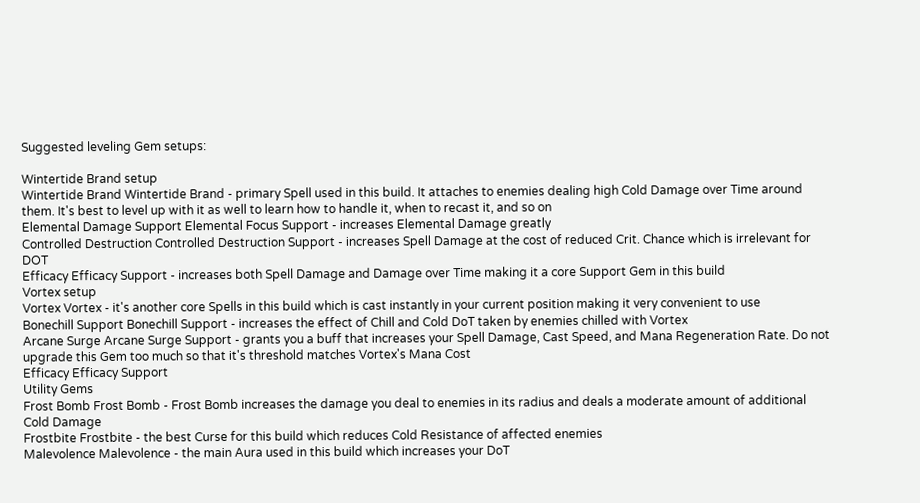Suggested leveling Gem setups:

Wintertide Brand setup
Wintertide Brand Wintertide Brand - primary Spell used in this build. It attaches to enemies dealing high Cold Damage over Time around them. It's best to level up with it as well to learn how to handle it, when to recast it, and so on
Elemental Damage Support Elemental Focus Support - increases Elemental Damage greatly
Controlled Destruction Controlled Destruction Support - increases Spell Damage at the cost of reduced Crit. Chance which is irrelevant for DOT
Efficacy Efficacy Support - increases both Spell Damage and Damage over Time making it a core Support Gem in this build
Vortex setup
Vortex Vortex - it's another core Spells in this build which is cast instantly in your current position making it very convenient to use
Bonechill Support Bonechill Support - increases the effect of Chill and Cold DoT taken by enemies chilled with Vortex
Arcane Surge Arcane Surge Support - grants you a buff that increases your Spell Damage, Cast Speed, and Mana Regeneration Rate. Do not upgrade this Gem too much so that it's threshold matches Vortex's Mana Cost
Efficacy Efficacy Support
Utility Gems
Frost Bomb Frost Bomb - Frost Bomb increases the damage you deal to enemies in its radius and deals a moderate amount of additional Cold Damage
Frostbite Frostbite - the best Curse for this build which reduces Cold Resistance of affected enemies
Malevolence Malevolence - the main Aura used in this build which increases your DoT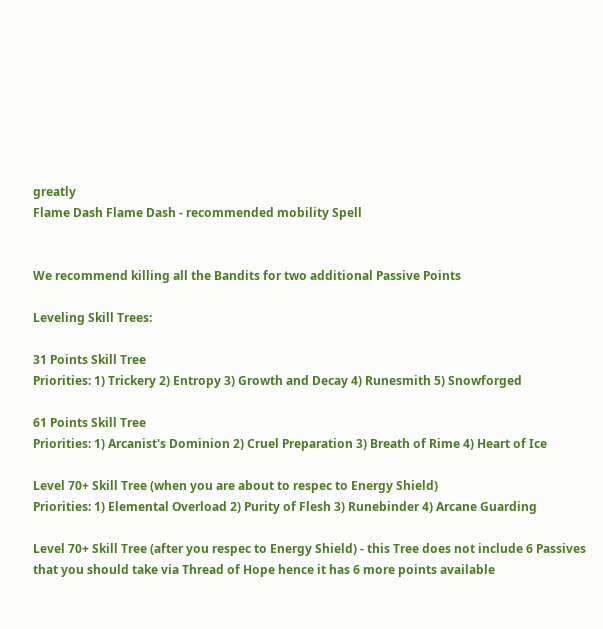greatly
Flame Dash Flame Dash - recommended mobility Spell


We recommend killing all the Bandits for two additional Passive Points

Leveling Skill Trees:

31 Points Skill Tree
Priorities: 1) Trickery 2) Entropy 3) Growth and Decay 4) Runesmith 5) Snowforged

61 Points Skill Tree
Priorities: 1) Arcanist's Dominion 2) Cruel Preparation 3) Breath of Rime 4) Heart of Ice

Level 70+ Skill Tree (when you are about to respec to Energy Shield)
Priorities: 1) Elemental Overload 2) Purity of Flesh 3) Runebinder 4) Arcane Guarding

Level 70+ Skill Tree (after you respec to Energy Shield) - this Tree does not include 6 Passives that you should take via Thread of Hope hence it has 6 more points available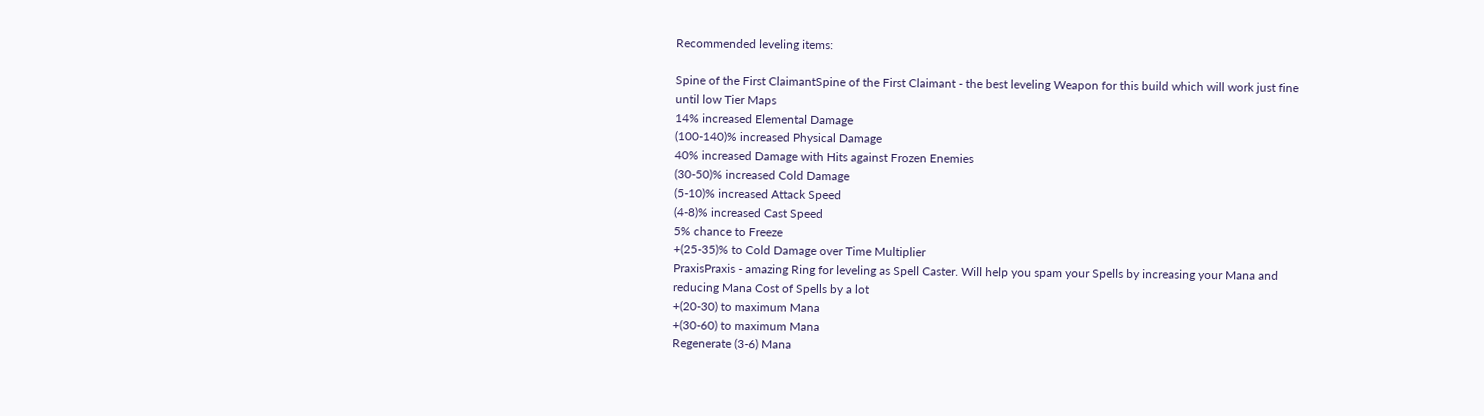Recommended leveling items:

Spine of the First ClaimantSpine of the First Claimant - the best leveling Weapon for this build which will work just fine until low Tier Maps
14% increased Elemental Damage
(100-140)% increased Physical Damage
40% increased Damage with Hits against Frozen Enemies
(30-50)% increased Cold Damage
(5-10)% increased Attack Speed
(4-8)% increased Cast Speed
5% chance to Freeze
+(25-35)% to Cold Damage over Time Multiplier
PraxisPraxis - amazing Ring for leveling as Spell Caster. Will help you spam your Spells by increasing your Mana and reducing Mana Cost of Spells by a lot
+(20-30) to maximum Mana
+(30-60) to maximum Mana
Regenerate (3-6) Mana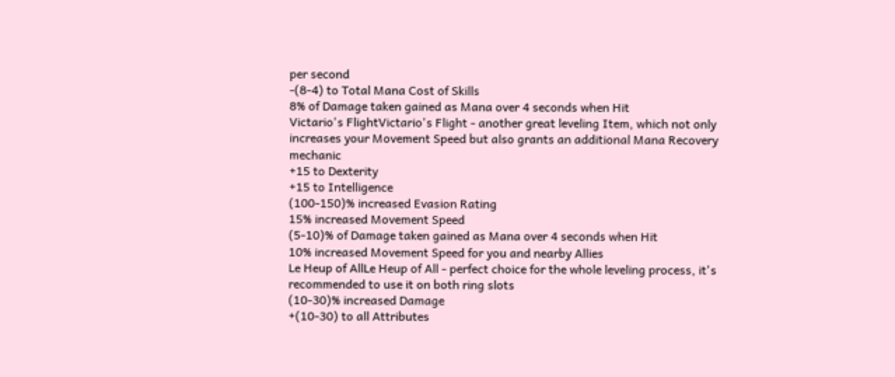per second
-(8-4) to Total Mana Cost of Skills
8% of Damage taken gained as Mana over 4 seconds when Hit
Victario's FlightVictario's Flight - another great leveling Item, which not only increases your Movement Speed but also grants an additional Mana Recovery mechanic
+15 to Dexterity
+15 to Intelligence
(100-150)% increased Evasion Rating
15% increased Movement Speed
(5-10)% of Damage taken gained as Mana over 4 seconds when Hit
10% increased Movement Speed for you and nearby Allies
Le Heup of AllLe Heup of All - perfect choice for the whole leveling process, it's recommended to use it on both ring slots
(10-30)% increased Damage
+(10-30) to all Attributes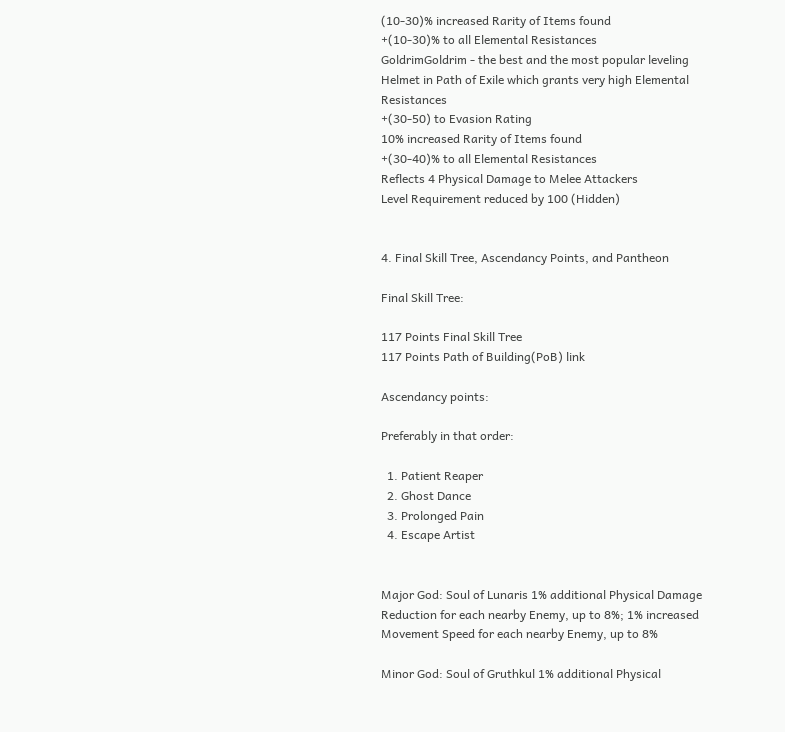(10-30)% increased Rarity of Items found
+(10-30)% to all Elemental Resistances
GoldrimGoldrim - the best and the most popular leveling Helmet in Path of Exile which grants very high Elemental Resistances
+(30-50) to Evasion Rating
10% increased Rarity of Items found
+(30-40)% to all Elemental Resistances
Reflects 4 Physical Damage to Melee Attackers
Level Requirement reduced by 100 (Hidden)


4. Final Skill Tree, Ascendancy Points, and Pantheon

Final Skill Tree:

117 Points Final Skill Tree
117 Points Path of Building(PoB) link

Ascendancy points:

Preferably in that order:

  1. Patient Reaper
  2. Ghost Dance
  3. Prolonged Pain
  4. Escape Artist


Major God: Soul of Lunaris 1% additional Physical Damage Reduction for each nearby Enemy, up to 8%; 1% increased Movement Speed for each nearby Enemy, up to 8%

Minor God: Soul of Gruthkul 1% additional Physical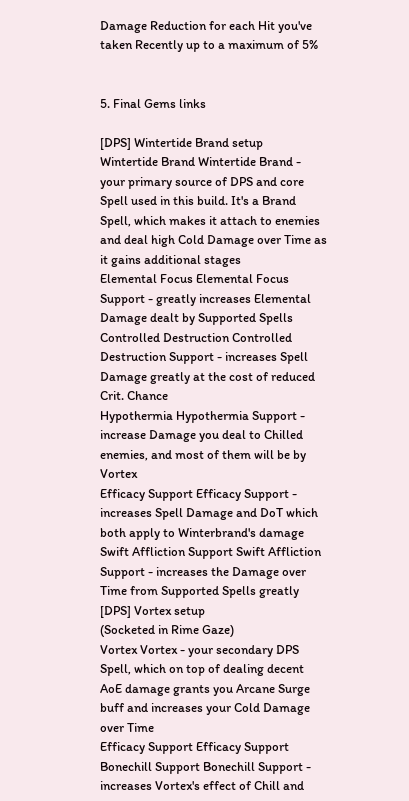Damage Reduction for each Hit you've taken Recently up to a maximum of 5%


5. Final Gems links

[DPS] Wintertide Brand setup
Wintertide Brand Wintertide Brand - your primary source of DPS and core Spell used in this build. It's a Brand Spell, which makes it attach to enemies and deal high Cold Damage over Time as it gains additional stages
Elemental Focus Elemental Focus Support - greatly increases Elemental Damage dealt by Supported Spells
Controlled Destruction Controlled Destruction Support - increases Spell Damage greatly at the cost of reduced Crit. Chance
Hypothermia Hypothermia Support - increase Damage you deal to Chilled enemies, and most of them will be by Vortex
Efficacy Support Efficacy Support - increases Spell Damage and DoT which both apply to Winterbrand's damage
Swift Affliction Support Swift Affliction Support - increases the Damage over Time from Supported Spells greatly
[DPS] Vortex setup
(Socketed in Rime Gaze)
Vortex Vortex - your secondary DPS Spell, which on top of dealing decent AoE damage grants you Arcane Surge buff and increases your Cold Damage over Time
Efficacy Support Efficacy Support
Bonechill Support Bonechill Support - increases Vortex's effect of Chill and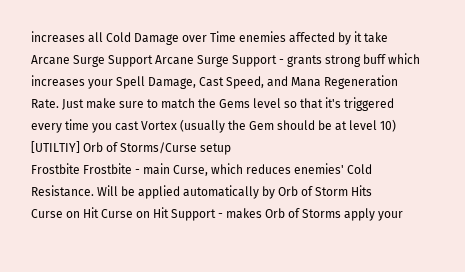increases all Cold Damage over Time enemies affected by it take
Arcane Surge Support Arcane Surge Support - grants strong buff which increases your Spell Damage, Cast Speed, and Mana Regeneration Rate. Just make sure to match the Gems level so that it's triggered every time you cast Vortex (usually the Gem should be at level 10)
[UTILTIY] Orb of Storms/Curse setup
Frostbite Frostbite - main Curse, which reduces enemies' Cold Resistance. Will be applied automatically by Orb of Storm Hits
Curse on Hit Curse on Hit Support - makes Orb of Storms apply your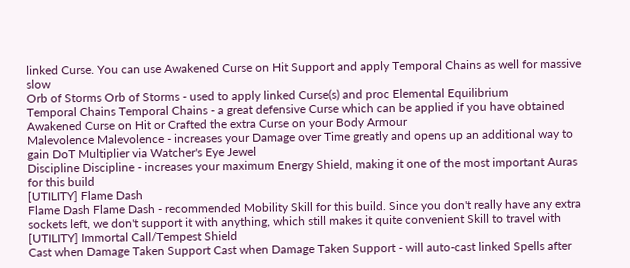linked Curse. You can use Awakened Curse on Hit Support and apply Temporal Chains as well for massive slow
Orb of Storms Orb of Storms - used to apply linked Curse(s) and proc Elemental Equilibrium
Temporal Chains Temporal Chains - a great defensive Curse which can be applied if you have obtained Awakened Curse on Hit or Crafted the extra Curse on your Body Armour
Malevolence Malevolence - increases your Damage over Time greatly and opens up an additional way to gain DoT Multiplier via Watcher's Eye Jewel
Discipline Discipline - increases your maximum Energy Shield, making it one of the most important Auras for this build
[UTILITY] Flame Dash
Flame Dash Flame Dash - recommended Mobility Skill for this build. Since you don't really have any extra sockets left, we don't support it with anything, which still makes it quite convenient Skill to travel with
[UTILITY] Immortal Call/Tempest Shield
Cast when Damage Taken Support Cast when Damage Taken Support - will auto-cast linked Spells after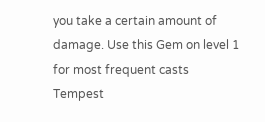you take a certain amount of damage. Use this Gem on level 1 for most frequent casts
Tempest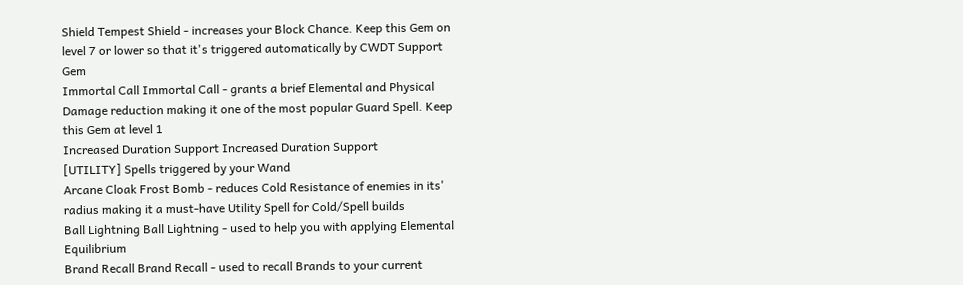Shield Tempest Shield - increases your Block Chance. Keep this Gem on level 7 or lower so that it's triggered automatically by CWDT Support Gem
Immortal Call Immortal Call - grants a brief Elemental and Physical Damage reduction making it one of the most popular Guard Spell. Keep this Gem at level 1
Increased Duration Support Increased Duration Support
[UTILITY] Spells triggered by your Wand
Arcane Cloak Frost Bomb - reduces Cold Resistance of enemies in its' radius making it a must-have Utility Spell for Cold/Spell builds
Ball Lightning Ball Lightning - used to help you with applying Elemental Equilibrium
Brand Recall Brand Recall - used to recall Brands to your current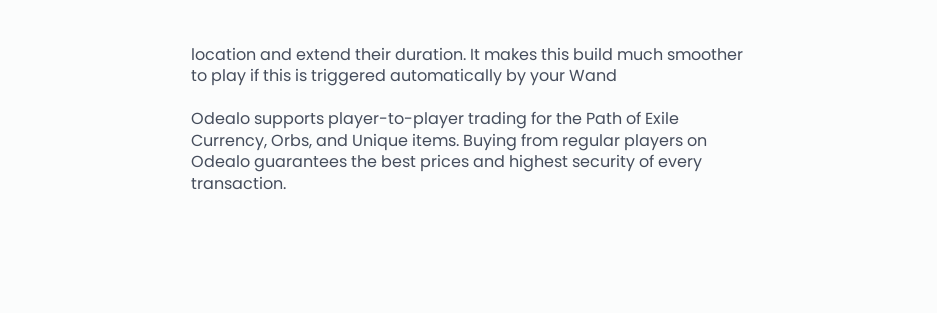location and extend their duration. It makes this build much smoother to play if this is triggered automatically by your Wand

Odealo supports player-to-player trading for the Path of Exile Currency, Orbs, and Unique items. Buying from regular players on Odealo guarantees the best prices and highest security of every transaction.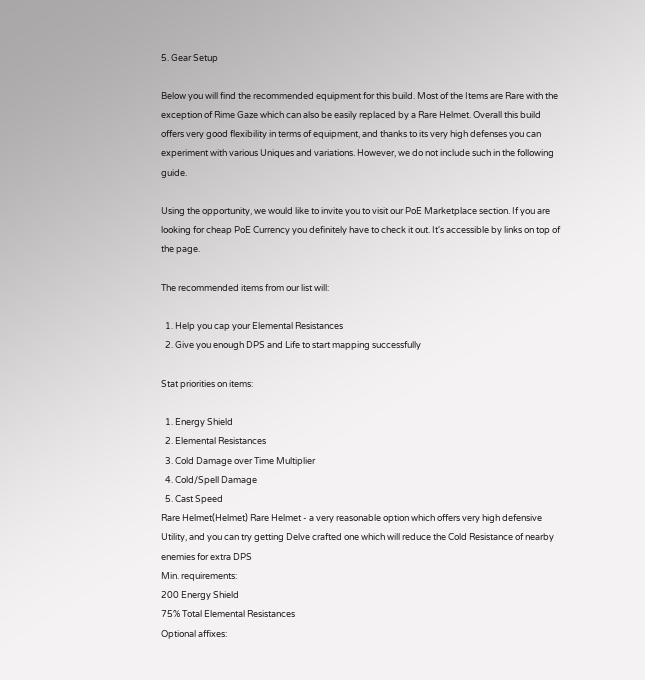5. Gear Setup

Below you will find the recommended equipment for this build. Most of the Items are Rare with the exception of Rime Gaze which can also be easily replaced by a Rare Helmet. Overall this build offers very good flexibility in terms of equipment, and thanks to its very high defenses you can experiment with various Uniques and variations. However, we do not include such in the following guide.

Using the opportunity, we would like to invite you to visit our PoE Marketplace section. If you are looking for cheap PoE Currency you definitely have to check it out. It's accessible by links on top of the page.

The recommended items from our list will:

  1. Help you cap your Elemental Resistances
  2. Give you enough DPS and Life to start mapping successfully

Stat priorities on items:

  1. Energy Shield
  2. Elemental Resistances
  3. Cold Damage over Time Multiplier
  4. Cold/Spell Damage
  5. Cast Speed
Rare Helmet(Helmet) Rare Helmet - a very reasonable option which offers very high defensive Utility, and you can try getting Delve crafted one which will reduce the Cold Resistance of nearby enemies for extra DPS
Min. requirements:
200 Energy Shield
75% Total Elemental Resistances
Optional affixes: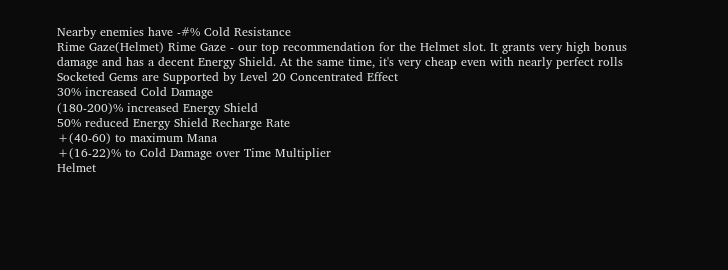Nearby enemies have -#% Cold Resistance
Rime Gaze(Helmet) Rime Gaze - our top recommendation for the Helmet slot. It grants very high bonus damage and has a decent Energy Shield. At the same time, it's very cheap even with nearly perfect rolls
Socketed Gems are Supported by Level 20 Concentrated Effect
30% increased Cold Damage
(180-200)% increased Energy Shield
50% reduced Energy Shield Recharge Rate
+(40-60) to maximum Mana
+(16-22)% to Cold Damage over Time Multiplier
Helmet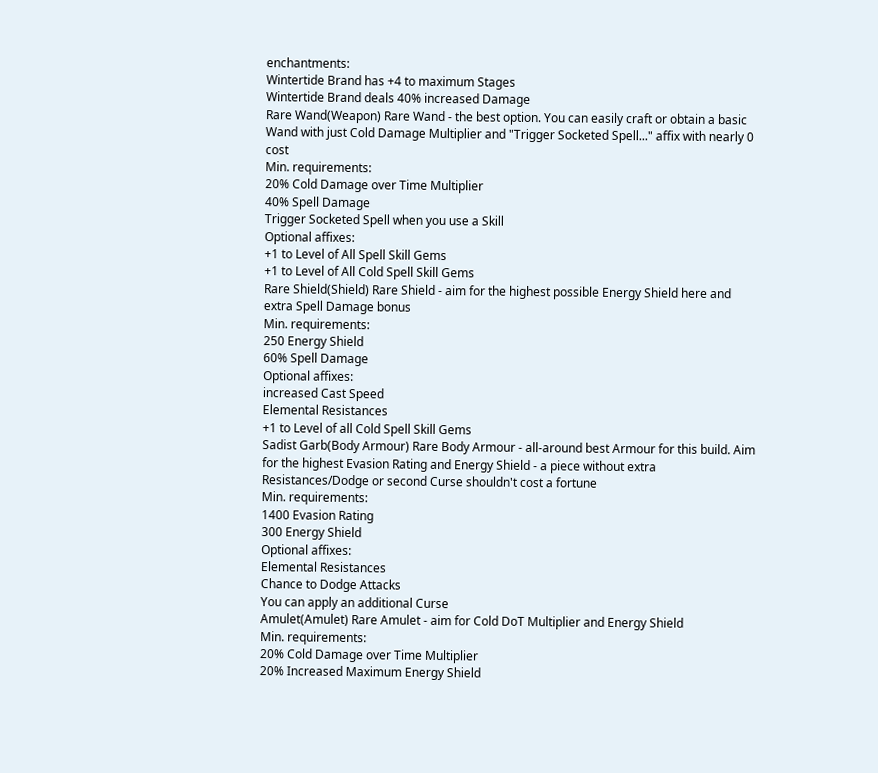enchantments:
Wintertide Brand has +4 to maximum Stages
Wintertide Brand deals 40% increased Damage
Rare Wand(Weapon) Rare Wand - the best option. You can easily craft or obtain a basic Wand with just Cold Damage Multiplier and "Trigger Socketed Spell..." affix with nearly 0 cost
Min. requirements:
20% Cold Damage over Time Multiplier
40% Spell Damage
Trigger Socketed Spell when you use a Skill
Optional affixes:
+1 to Level of All Spell Skill Gems
+1 to Level of All Cold Spell Skill Gems
Rare Shield(Shield) Rare Shield - aim for the highest possible Energy Shield here and extra Spell Damage bonus
Min. requirements:
250 Energy Shield
60% Spell Damage
Optional affixes:
increased Cast Speed
Elemental Resistances
+1 to Level of all Cold Spell Skill Gems
Sadist Garb(Body Armour) Rare Body Armour - all-around best Armour for this build. Aim for the highest Evasion Rating and Energy Shield - a piece without extra Resistances/Dodge or second Curse shouldn't cost a fortune
Min. requirements:
1400 Evasion Rating
300 Energy Shield
Optional affixes:
Elemental Resistances
Chance to Dodge Attacks
You can apply an additional Curse
Amulet(Amulet) Rare Amulet - aim for Cold DoT Multiplier and Energy Shield
Min. requirements:
20% Cold Damage over Time Multiplier
20% Increased Maximum Energy Shield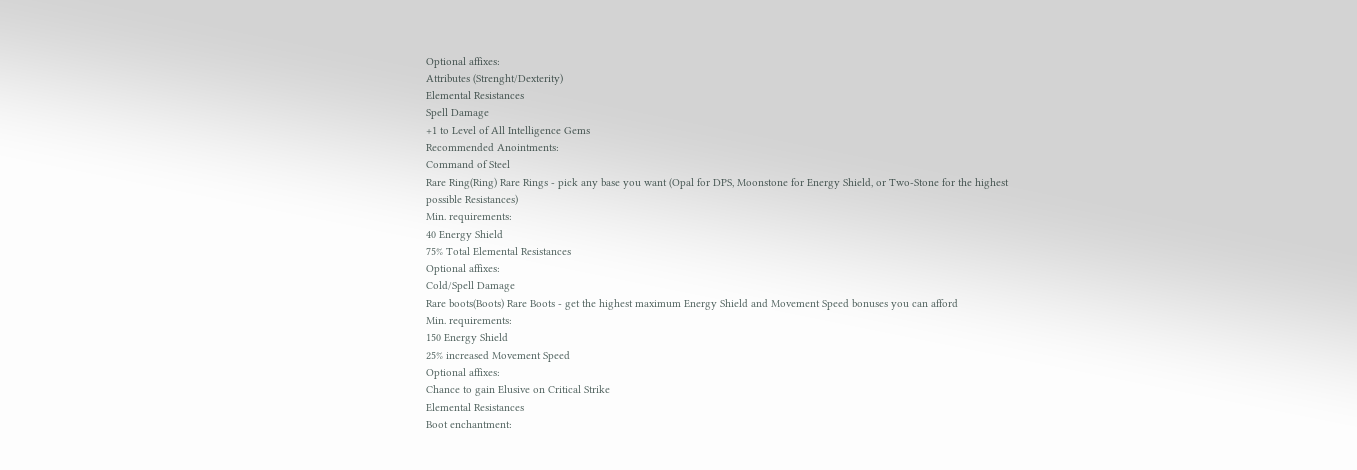Optional affixes:
Attributes (Strenght/Dexterity)
Elemental Resistances
Spell Damage
+1 to Level of All Intelligence Gems
Recommended Anointments:
Command of Steel
Rare Ring(Ring) Rare Rings - pick any base you want (Opal for DPS, Moonstone for Energy Shield, or Two-Stone for the highest possible Resistances)
Min. requirements:
40 Energy Shield
75% Total Elemental Resistances
Optional affixes:
Cold/Spell Damage
Rare boots(Boots) Rare Boots - get the highest maximum Energy Shield and Movement Speed bonuses you can afford
Min. requirements:
150 Energy Shield
25% increased Movement Speed
Optional affixes:
Chance to gain Elusive on Critical Strike
Elemental Resistances
Boot enchantment: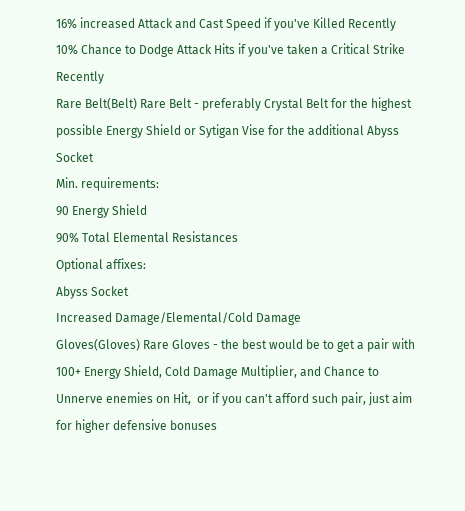16% increased Attack and Cast Speed if you've Killed Recently
10% Chance to Dodge Attack Hits if you've taken a Critical Strike Recently
Rare Belt(Belt) Rare Belt - preferably Crystal Belt for the highest possible Energy Shield or Sytigan Vise for the additional Abyss Socket
Min. requirements:
90 Energy Shield
90% Total Elemental Resistances
Optional affixes:
Abyss Socket
Increased Damage/Elemental/Cold Damage
Gloves(Gloves) Rare Gloves - the best would be to get a pair with 100+ Energy Shield, Cold Damage Multiplier, and Chance to Unnerve enemies on Hit,  or if you can't afford such pair, just aim for higher defensive bonuses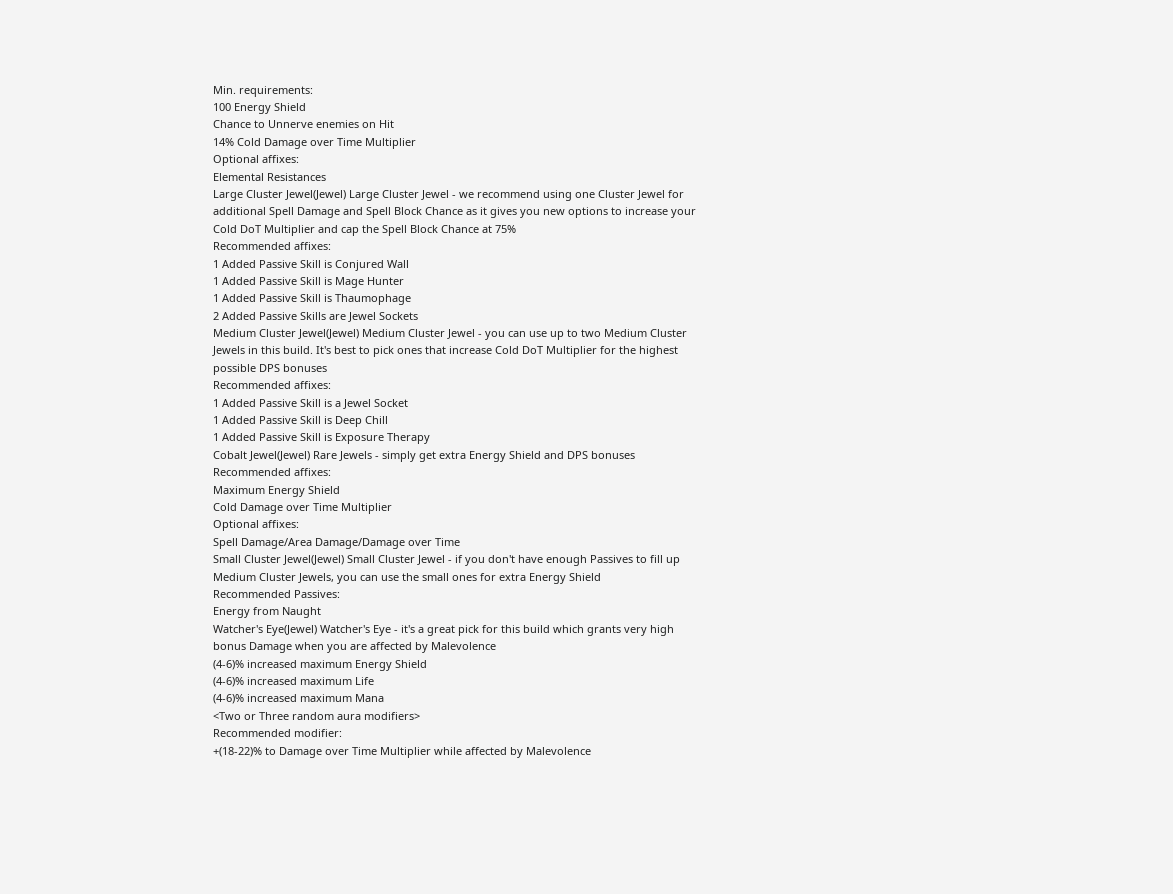Min. requirements:
100 Energy Shield
Chance to Unnerve enemies on Hit
14% Cold Damage over Time Multiplier
Optional affixes:
Elemental Resistances
Large Cluster Jewel(Jewel) Large Cluster Jewel - we recommend using one Cluster Jewel for additional Spell Damage and Spell Block Chance as it gives you new options to increase your Cold DoT Multiplier and cap the Spell Block Chance at 75%
Recommended affixes:
1 Added Passive Skill is Conjured Wall
1 Added Passive Skill is Mage Hunter
1 Added Passive Skill is Thaumophage
2 Added Passive Skills are Jewel Sockets
Medium Cluster Jewel(Jewel) Medium Cluster Jewel - you can use up to two Medium Cluster Jewels in this build. It's best to pick ones that increase Cold DoT Multiplier for the highest possible DPS bonuses
Recommended affixes:
1 Added Passive Skill is a Jewel Socket
1 Added Passive Skill is Deep Chill
1 Added Passive Skill is Exposure Therapy
Cobalt Jewel(Jewel) Rare Jewels - simply get extra Energy Shield and DPS bonuses
Recommended affixes:
Maximum Energy Shield
Cold Damage over Time Multiplier
Optional affixes:
Spell Damage/Area Damage/Damage over Time
Small Cluster Jewel(Jewel) Small Cluster Jewel - if you don't have enough Passives to fill up Medium Cluster Jewels, you can use the small ones for extra Energy Shield
Recommended Passives:
Energy from Naught
Watcher's Eye(Jewel) Watcher's Eye - it's a great pick for this build which grants very high bonus Damage when you are affected by Malevolence
(4-6)% increased maximum Energy Shield
(4-6)% increased maximum Life
(4-6)% increased maximum Mana
<Two or Three random aura modifiers>
Recommended modifier:
+(18-22)% to Damage over Time Multiplier while affected by Malevolence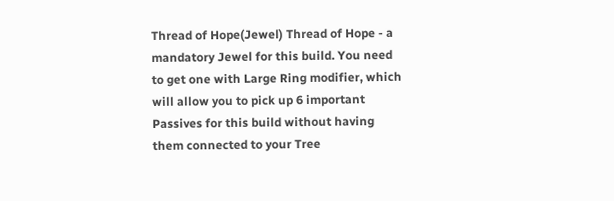Thread of Hope(Jewel) Thread of Hope - a mandatory Jewel for this build. You need to get one with Large Ring modifier, which will allow you to pick up 6 important Passives for this build without having them connected to your Tree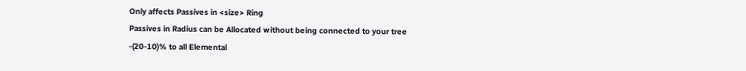Only affects Passives in <size> Ring
Passives in Radius can be Allocated without being connected to your tree
-(20-10)% to all Elemental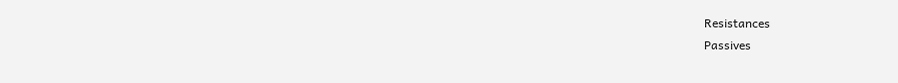Resistances
Passives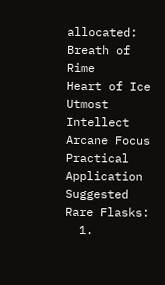allocated:
Breath of Rime
Heart of Ice
Utmost Intellect
Arcane Focus
Practical Application
Suggested Rare Flasks:
  1.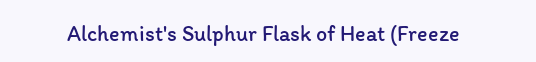Alchemist's Sulphur Flask of Heat (Freeze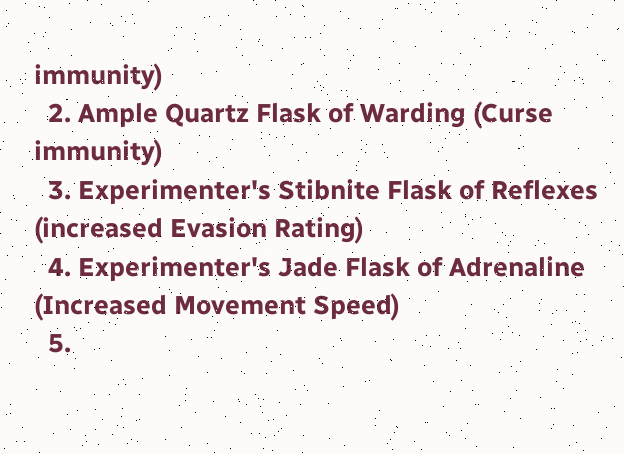immunity)
  2. Ample Quartz Flask of Warding (Curse immunity)
  3. Experimenter's Stibnite Flask of Reflexes (increased Evasion Rating)
  4. Experimenter's Jade Flask of Adrenaline (Increased Movement Speed)
  5.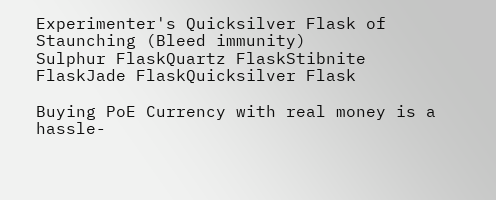Experimenter's Quicksilver Flask of Staunching (Bleed immunity)
Sulphur FlaskQuartz FlaskStibnite FlaskJade FlaskQuicksilver Flask

Buying PoE Currency with real money is a hassle-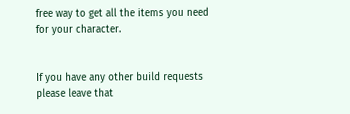free way to get all the items you need for your character.


If you have any other build requests please leave that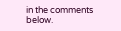in the comments below.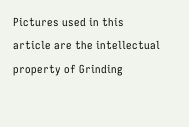Pictures used in this article are the intellectual property of Grinding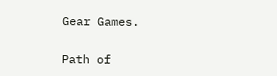Gear Games.

Path of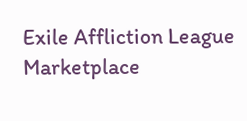Exile Affliction League Marketplace